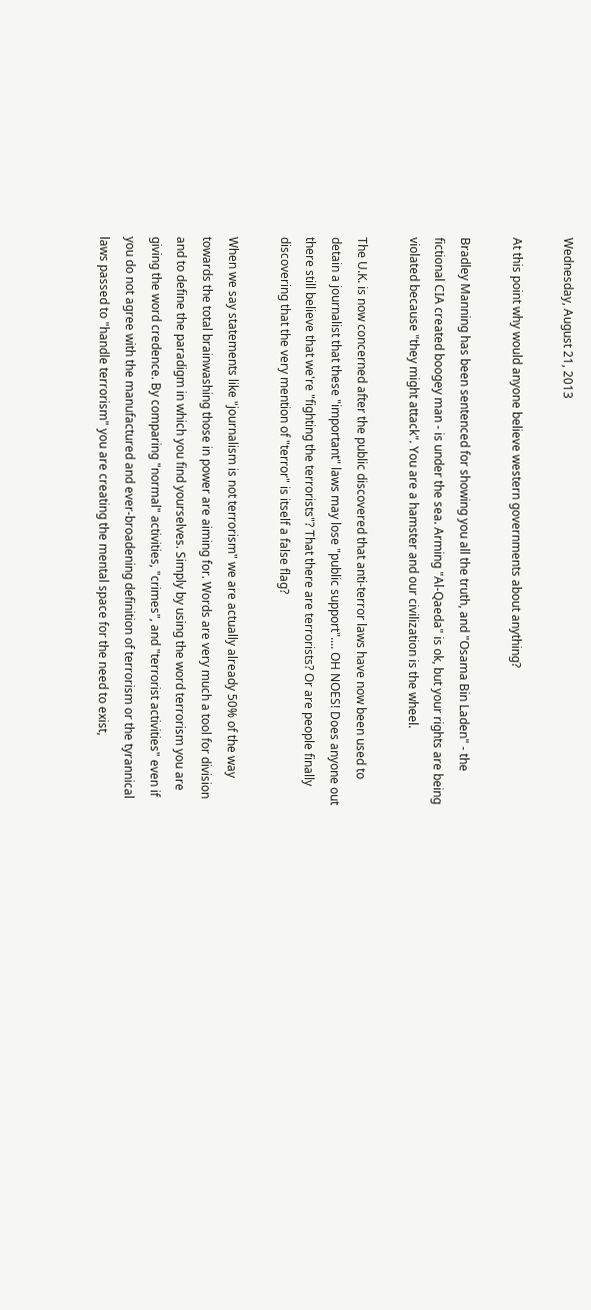Wednesday, August 21, 2013

At this point why would anyone believe western governments about anything?

Bradley Manning has been sentenced for showing you all the truth, and "Osama Bin Laden" - the fictional CIA created boogey man - is under the sea. Arming "Al-Qaeda" is ok, but your rights are being violated because "they might attack". You are a hamster and our civilization is the wheel.

The U.K. is now concerned after the public discovered that anti-terror laws have now been used to detain a journalist that these "important" laws may lose "public support".... OH NOES! Does anyone out there still believe that we're "fighting the terrorists"? That there are terrorists? Or are people finally discovering that the very mention of "terror" is itself a false flag?

When we say statements like "journalism is not terrorism" we are actually already 50% of the way towards the total brainwashing those in power are aiming for. Words are very much a tool for division and to define the paradigm in which you find yourselves. Simply by using the word terrorism you are giving the word credence. By comparing "normal" activities, "crimes", and "terrorist activities" even if you do not agree with the manufactured and ever-broadening definition of terrorism or the tyrannical laws passed to "handle terrorism" you are creating the mental space for the need to exist,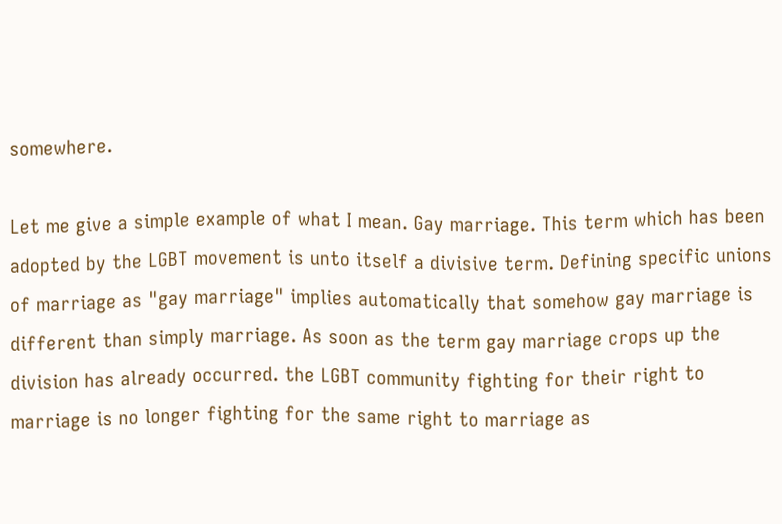somewhere.

Let me give a simple example of what I mean. Gay marriage. This term which has been adopted by the LGBT movement is unto itself a divisive term. Defining specific unions of marriage as "gay marriage" implies automatically that somehow gay marriage is different than simply marriage. As soon as the term gay marriage crops up the division has already occurred. the LGBT community fighting for their right to marriage is no longer fighting for the same right to marriage as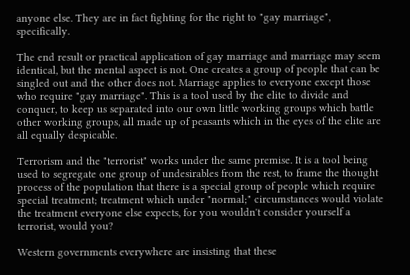anyone else. They are in fact fighting for the right to "gay marriage", specifically.

The end result or practical application of gay marriage and marriage may seem identical, but the mental aspect is not. One creates a group of people that can be singled out and the other does not. Marriage applies to everyone except those who require "gay marriage". This is a tool used by the elite to divide and conquer, to keep us separated into our own little working groups which battle other working groups, all made up of peasants which in the eyes of the elite are all equally despicable.

Terrorism and the "terrorist" works under the same premise. It is a tool being used to segregate one group of undesirables from the rest, to frame the thought process of the population that there is a special group of people which require special treatment; treatment which under "normal;" circumstances would violate the treatment everyone else expects, for you wouldn't consider yourself a terrorist, would you?

Western governments everywhere are insisting that these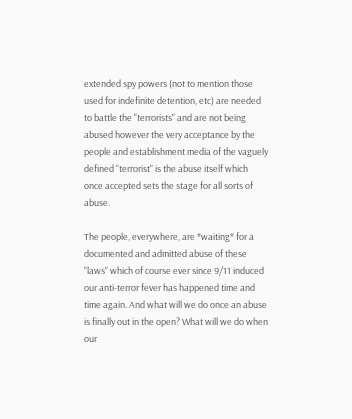extended spy powers (not to mention those used for indefinite detention, etc) are needed to battle the "terrorists" and are not being abused however the very acceptance by the people and establishment media of the vaguely defined "terrorist" is the abuse itself which once accepted sets the stage for all sorts of abuse.

The people, everywhere, are *waiting* for a documented and admitted abuse of these "laws" which of course ever since 9/11 induced our anti-terror fever has happened time and time again. And what will we do once an abuse is finally out in the open? What will we do when our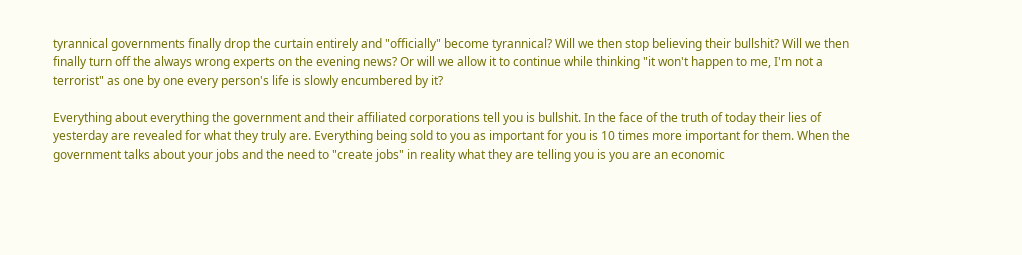tyrannical governments finally drop the curtain entirely and "officially" become tyrannical? Will we then stop believing their bullshit? Will we then finally turn off the always wrong experts on the evening news? Or will we allow it to continue while thinking "it won't happen to me, I'm not a terrorist" as one by one every person's life is slowly encumbered by it?

Everything about everything the government and their affiliated corporations tell you is bullshit. In the face of the truth of today their lies of yesterday are revealed for what they truly are. Everything being sold to you as important for you is 10 times more important for them. When the government talks about your jobs and the need to "create jobs" in reality what they are telling you is you are an economic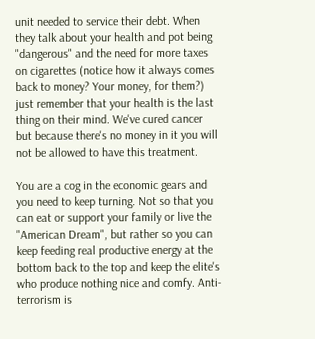unit needed to service their debt. When they talk about your health and pot being "dangerous" and the need for more taxes on cigarettes (notice how it always comes back to money? Your money, for them?) just remember that your health is the last thing on their mind. We've cured cancer but because there's no money in it you will not be allowed to have this treatment.

You are a cog in the economic gears and you need to keep turning. Not so that you can eat or support your family or live the "American Dream", but rather so you can keep feeding real productive energy at the bottom back to the top and keep the elite's who produce nothing nice and comfy. Anti-terrorism is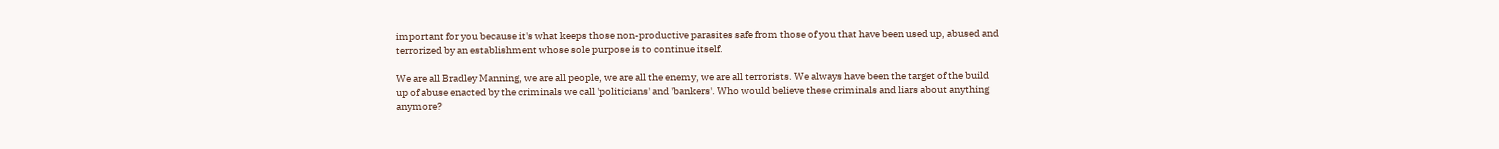important for you because it's what keeps those non-productive parasites safe from those of you that have been used up, abused and terrorized by an establishment whose sole purpose is to continue itself.

We are all Bradley Manning, we are all people, we are all the enemy, we are all terrorists. We always have been the target of the build up of abuse enacted by the criminals we call 'politicians' and 'bankers'. Who would believe these criminals and liars about anything anymore?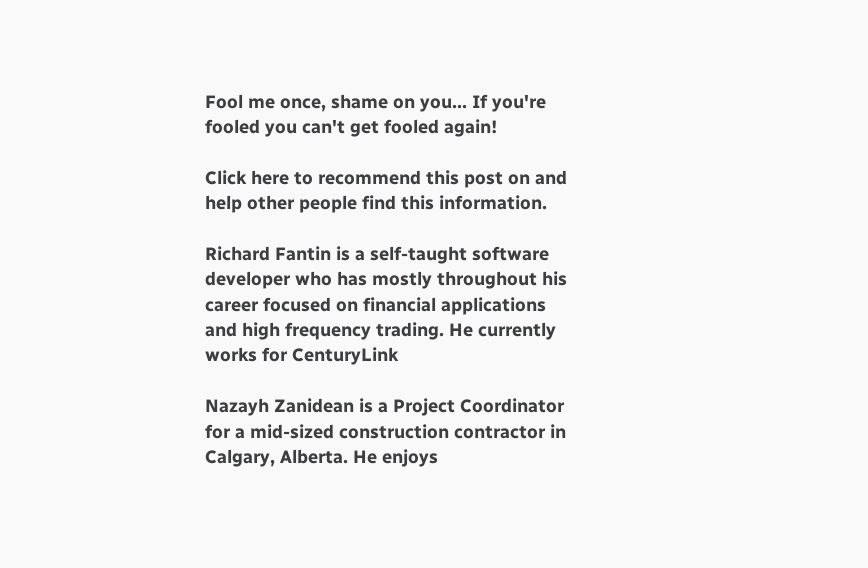Fool me once, shame on you... If you're fooled you can't get fooled again!

Click here to recommend this post on and help other people find this information.

Richard Fantin is a self-taught software developer who has mostly throughout his career focused on financial applications and high frequency trading. He currently works for CenturyLink

Nazayh Zanidean is a Project Coordinator for a mid-sized construction contractor in Calgary, Alberta. He enjoys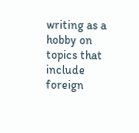writing as a hobby on topics that include foreign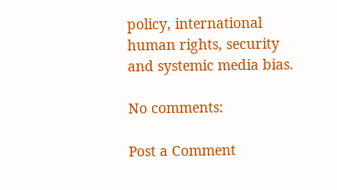policy, international human rights, security and systemic media bias.

No comments:

Post a Comment